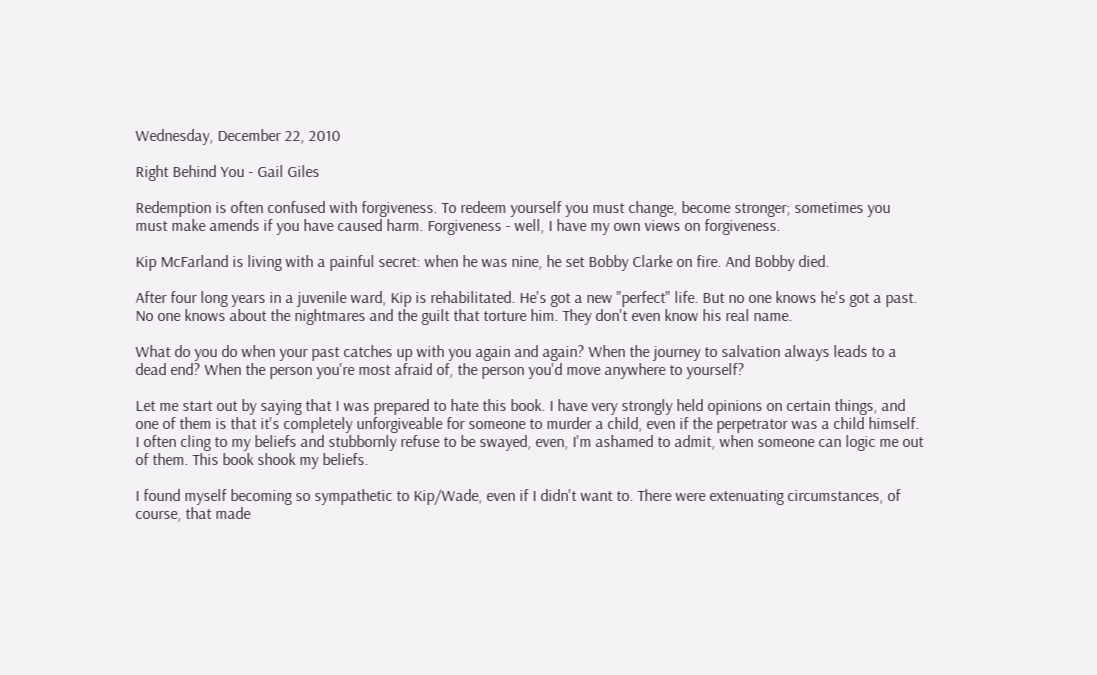Wednesday, December 22, 2010

Right Behind You - Gail Giles

Redemption is often confused with forgiveness. To redeem yourself you must change, become stronger; sometimes you must make amends if you have caused harm. Forgiveness - well, I have my own views on forgiveness.

Kip McFarland is living with a painful secret: when he was nine, he set Bobby Clarke on fire. And Bobby died.

After four long years in a juvenile ward, Kip is rehabilitated. He's got a new "perfect" life. But no one knows he's got a past. No one knows about the nightmares and the guilt that torture him. They don't even know his real name.

What do you do when your past catches up with you again and again? When the journey to salvation always leads to a dead end? When the person you're most afraid of, the person you'd move anywhere to yourself?

Let me start out by saying that I was prepared to hate this book. I have very strongly held opinions on certain things, and one of them is that it's completely unforgiveable for someone to murder a child, even if the perpetrator was a child himself. I often cling to my beliefs and stubbornly refuse to be swayed, even, I'm ashamed to admit, when someone can logic me out of them. This book shook my beliefs.

I found myself becoming so sympathetic to Kip/Wade, even if I didn't want to. There were extenuating circumstances, of course, that made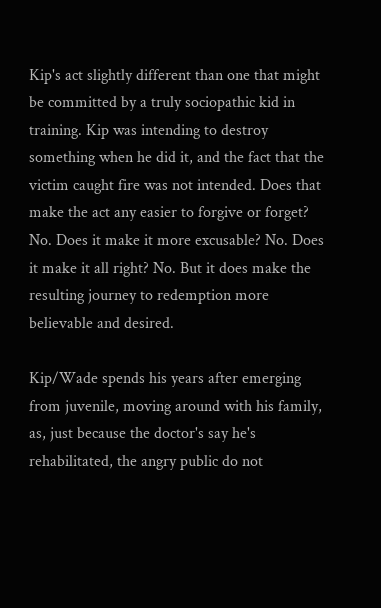Kip's act slightly different than one that might be committed by a truly sociopathic kid in training. Kip was intending to destroy something when he did it, and the fact that the victim caught fire was not intended. Does that make the act any easier to forgive or forget? No. Does it make it more excusable? No. Does it make it all right? No. But it does make the resulting journey to redemption more believable and desired.

Kip/Wade spends his years after emerging from juvenile, moving around with his family, as, just because the doctor's say he's rehabilitated, the angry public do not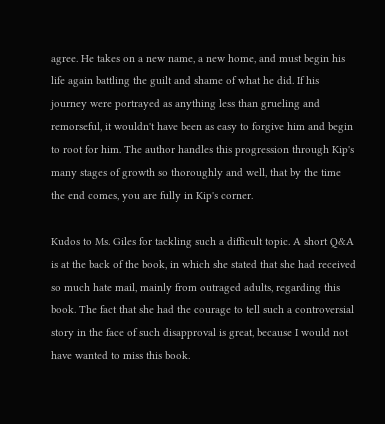agree. He takes on a new name, a new home, and must begin his life again battling the guilt and shame of what he did. If his journey were portrayed as anything less than grueling and remorseful, it wouldn't have been as easy to forgive him and begin to root for him. The author handles this progression through Kip's many stages of growth so thoroughly and well, that by the time the end comes, you are fully in Kip's corner.

Kudos to Ms. Giles for tackling such a difficult topic. A short Q&A is at the back of the book, in which she stated that she had received so much hate mail, mainly from outraged adults, regarding this book. The fact that she had the courage to tell such a controversial story in the face of such disapproval is great, because I would not have wanted to miss this book.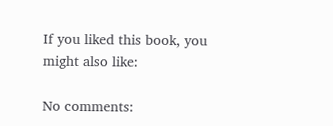If you liked this book, you might also like:

No comments: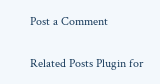Post a Comment

Related Posts Plugin for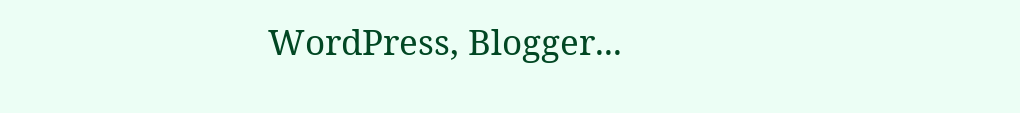WordPress, Blogger...